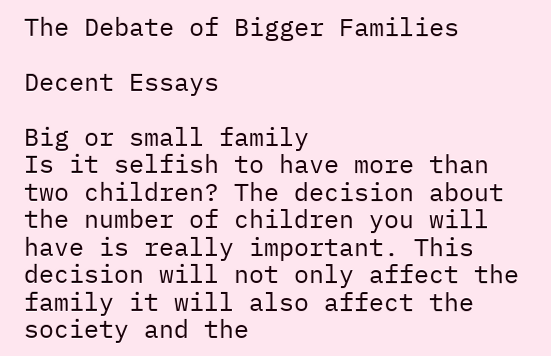The Debate of Bigger Families

Decent Essays

Big or small family
Is it selfish to have more than two children? The decision about the number of children you will have is really important. This decision will not only affect the family it will also affect the society and the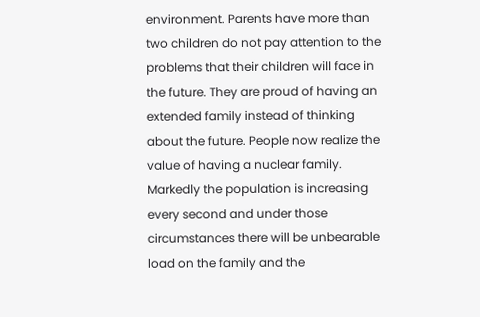environment. Parents have more than two children do not pay attention to the problems that their children will face in the future. They are proud of having an extended family instead of thinking about the future. People now realize the value of having a nuclear family. Markedly the population is increasing every second and under those circumstances there will be unbearable load on the family and the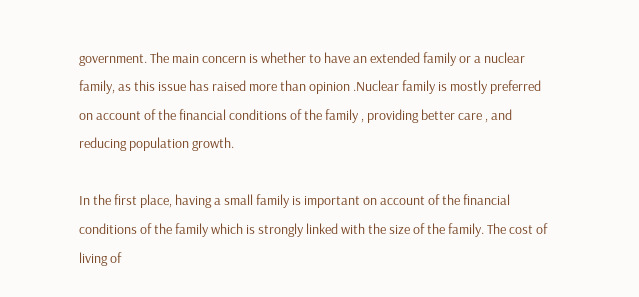government. The main concern is whether to have an extended family or a nuclear family, as this issue has raised more than opinion .Nuclear family is mostly preferred on account of the financial conditions of the family , providing better care , and reducing population growth.

In the first place, having a small family is important on account of the financial conditions of the family which is strongly linked with the size of the family. The cost of living of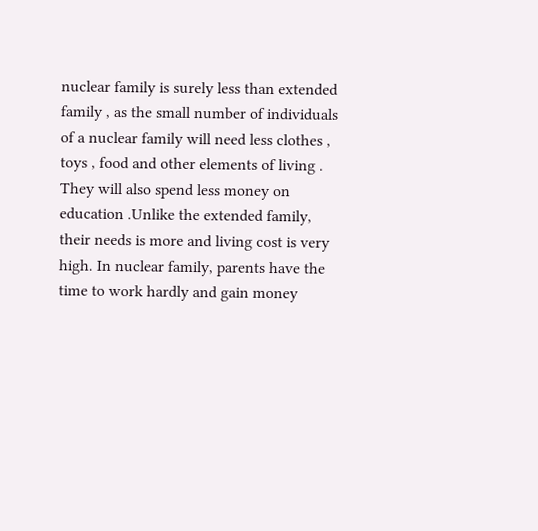nuclear family is surely less than extended family , as the small number of individuals of a nuclear family will need less clothes , toys , food and other elements of living . They will also spend less money on education .Unlike the extended family, their needs is more and living cost is very high. In nuclear family, parents have the time to work hardly and gain money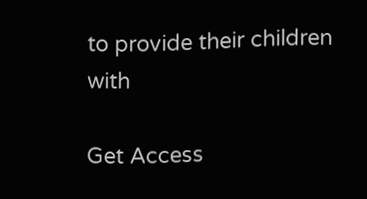to provide their children with

Get Access